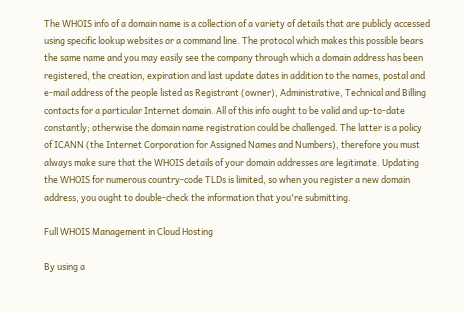The WHOIS info of a domain name is a collection of a variety of details that are publicly accessed using specific lookup websites or a command line. The protocol which makes this possible bears the same name and you may easily see the company through which a domain address has been registered, the creation, expiration and last update dates in addition to the names, postal and e-mail address of the people listed as Registrant (owner), Administrative, Technical and Billing contacts for a particular Internet domain. All of this info ought to be valid and up-to-date constantly; otherwise the domain name registration could be challenged. The latter is a policy of ICANN (the Internet Corporation for Assigned Names and Numbers), therefore you must always make sure that the WHOIS details of your domain addresses are legitimate. Updating the WHOIS for numerous country-code TLDs is limited, so when you register a new domain address, you ought to double-check the information that you're submitting.

Full WHOIS Management in Cloud Hosting

By using a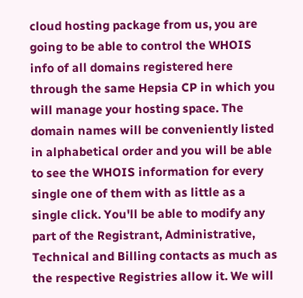cloud hosting package from us, you are going to be able to control the WHOIS info of all domains registered here through the same Hepsia CP in which you will manage your hosting space. The domain names will be conveniently listed in alphabetical order and you will be able to see the WHOIS information for every single one of them with as little as a single click. You'll be able to modify any part of the Registrant, Administrative, Technical and Billing contacts as much as the respective Registries allow it. We will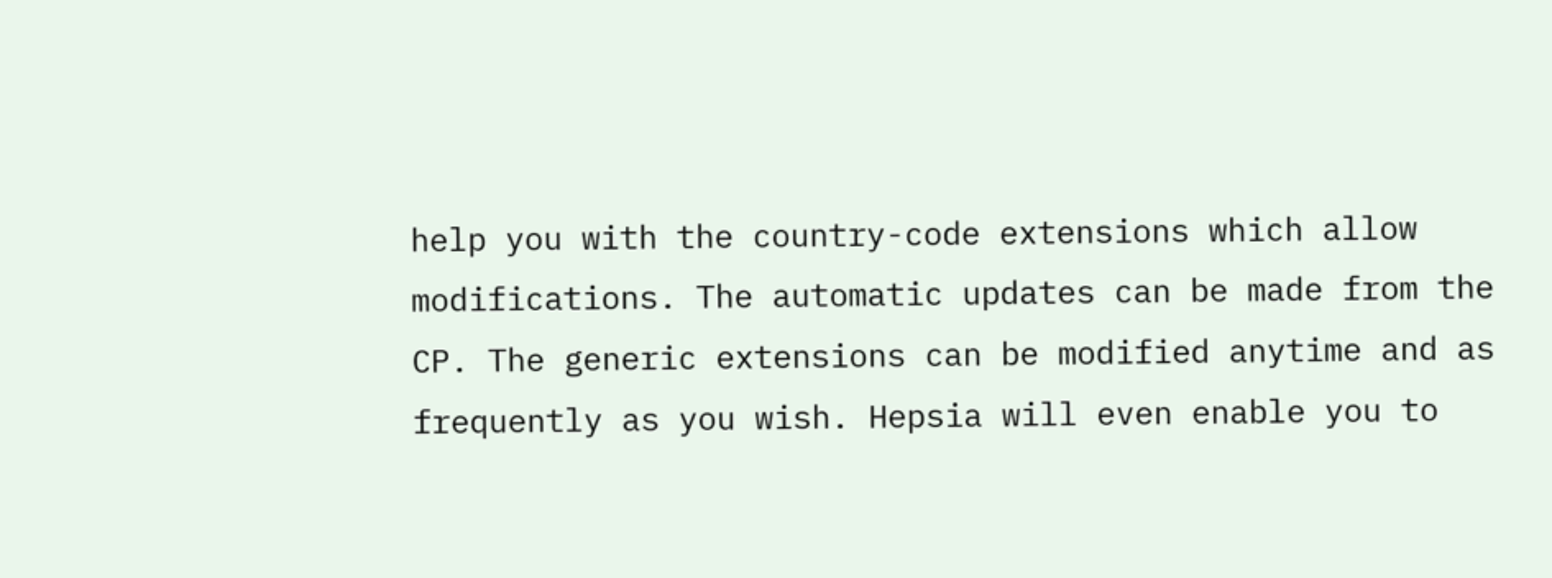help you with the country-code extensions which allow modifications. The automatic updates can be made from the CP. The generic extensions can be modified anytime and as frequently as you wish. Hepsia will even enable you to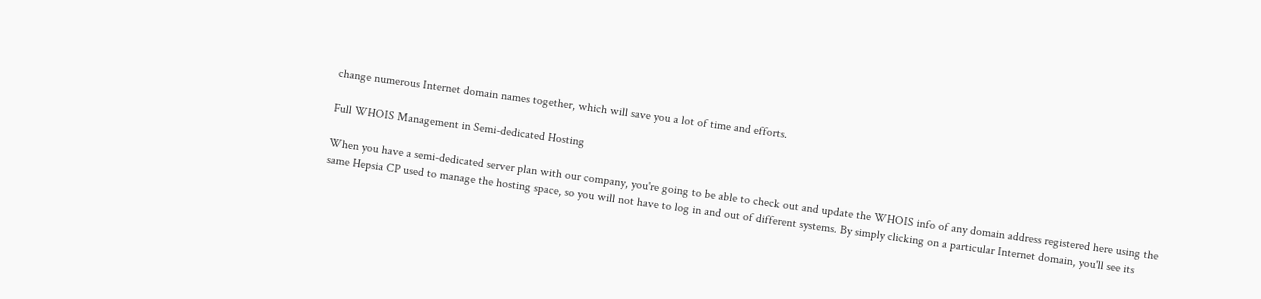change numerous Internet domain names together, which will save you a lot of time and efforts.

Full WHOIS Management in Semi-dedicated Hosting

When you have a semi-dedicated server plan with our company, you're going to be able to check out and update the WHOIS info of any domain address registered here using the same Hepsia CP used to manage the hosting space, so you will not have to log in and out of different systems. By simply clicking on a particular Internet domain, you'll see its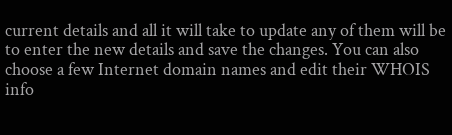current details and all it will take to update any of them will be to enter the new details and save the changes. You can also choose a few Internet domain names and edit their WHOIS info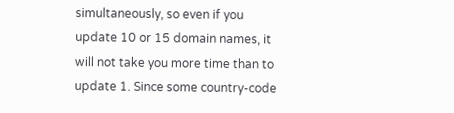simultaneously, so even if you update 10 or 15 domain names, it will not take you more time than to update 1. Since some country-code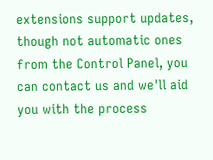extensions support updates, though not automatic ones from the Control Panel, you can contact us and we'll aid you with the process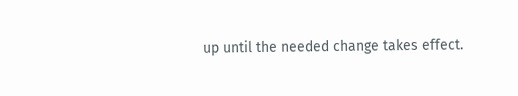up until the needed change takes effect.